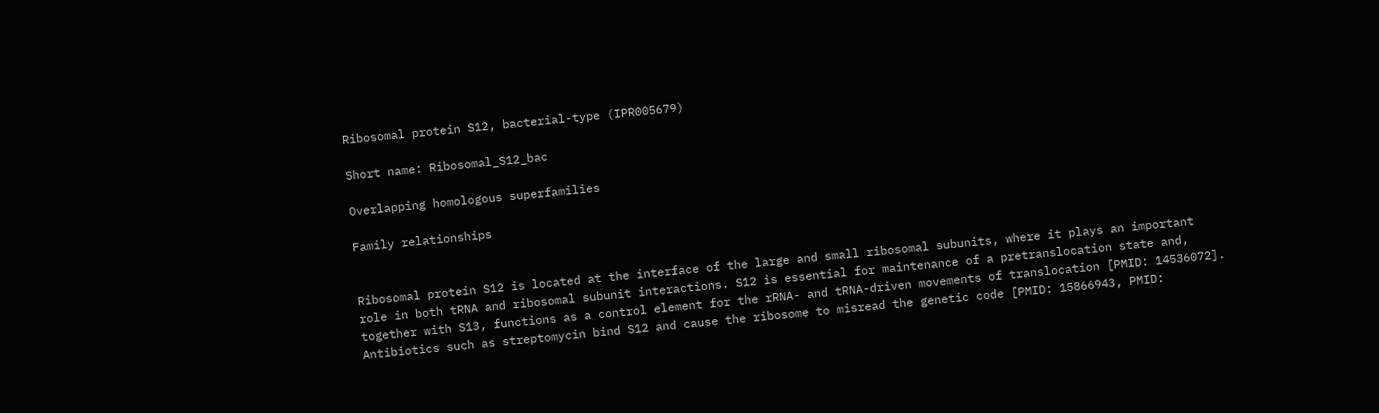Ribosomal protein S12, bacterial-type (IPR005679)

Short name: Ribosomal_S12_bac

Overlapping homologous superfamilies

Family relationships


Ribosomal protein S12 is located at the interface of the large and small ribosomal subunits, where it plays an important role in both tRNA and ribosomal subunit interactions. S12 is essential for maintenance of a pretranslocation state and, together with S13, functions as a control element for the rRNA- and tRNA-driven movements of translocation [PMID: 14536072]. Antibiotics such as streptomycin bind S12 and cause the ribosome to misread the genetic code [PMID: 15866943, PMID: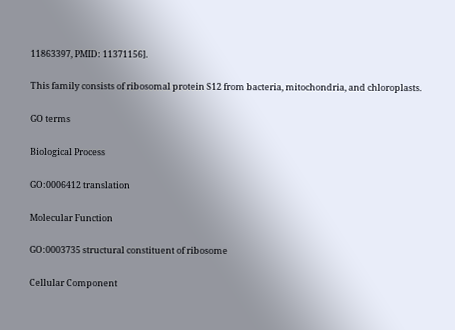11863397, PMID: 11371156].

This family consists of ribosomal protein S12 from bacteria, mitochondria, and chloroplasts.

GO terms

Biological Process

GO:0006412 translation

Molecular Function

GO:0003735 structural constituent of ribosome

Cellular Component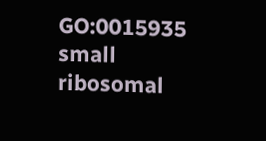GO:0015935 small ribosomal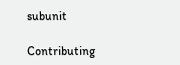subunit

Contributing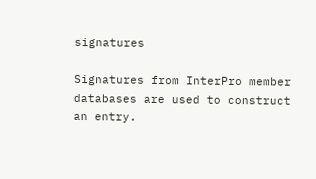signatures

Signatures from InterPro member databases are used to construct an entry.